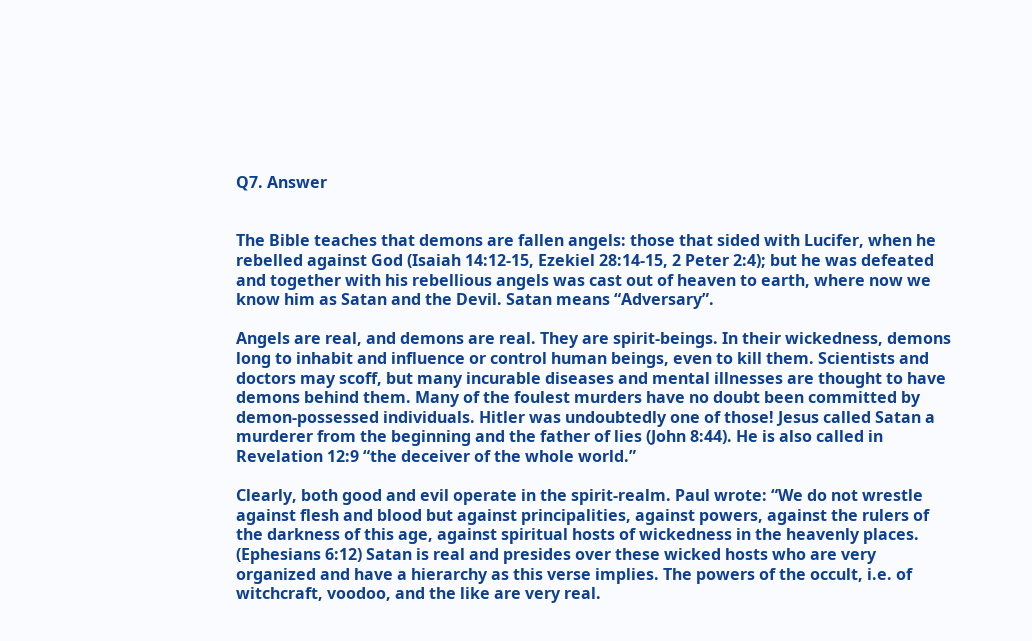Q7. Answer


The Bible teaches that demons are fallen angels: those that sided with Lucifer, when he rebelled against God (Isaiah 14:12-15, Ezekiel 28:14-15, 2 Peter 2:4); but he was defeated and together with his rebellious angels was cast out of heaven to earth, where now we know him as Satan and the Devil. Satan means “Adversary”.

Angels are real, and demons are real. They are spirit-beings. In their wickedness, demons long to inhabit and influence or control human beings, even to kill them. Scientists and doctors may scoff, but many incurable diseases and mental illnesses are thought to have demons behind them. Many of the foulest murders have no doubt been committed by demon-possessed individuals. Hitler was undoubtedly one of those! Jesus called Satan a murderer from the beginning and the father of lies (John 8:44). He is also called in Revelation 12:9 “the deceiver of the whole world.”

Clearly, both good and evil operate in the spirit-realm. Paul wrote: “We do not wrestle against flesh and blood but against principalities, against powers, against the rulers of the darkness of this age, against spiritual hosts of wickedness in the heavenly places. (Ephesians 6:12) Satan is real and presides over these wicked hosts who are very organized and have a hierarchy as this verse implies. The powers of the occult, i.e. of witchcraft, voodoo, and the like are very real.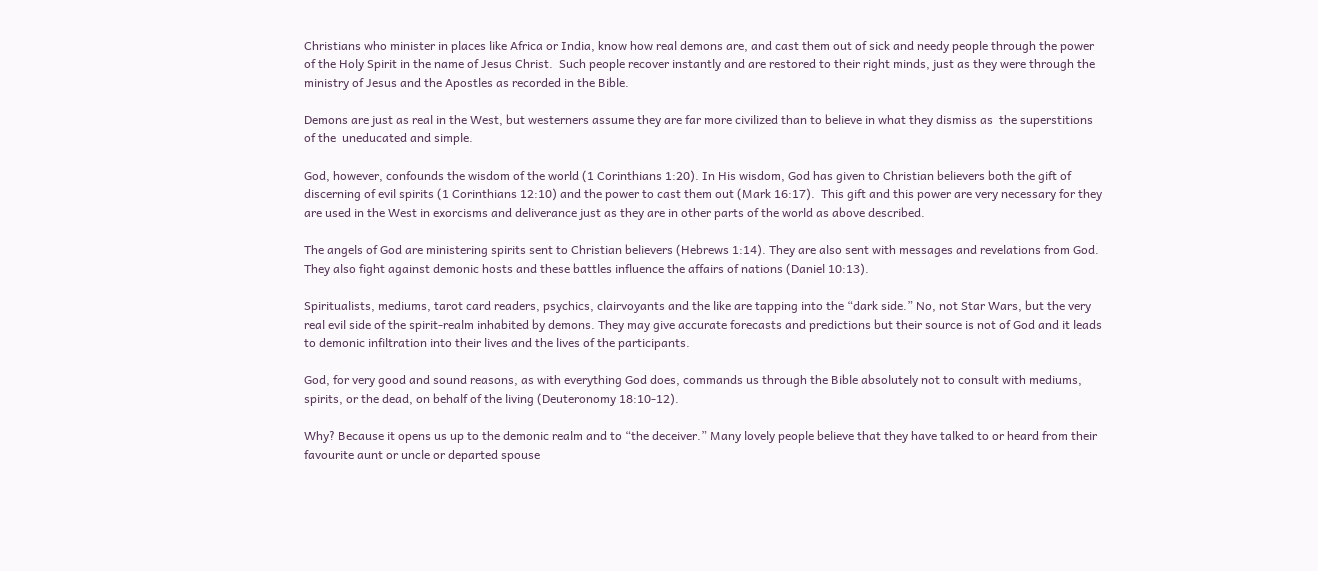Christians who minister in places like Africa or India, know how real demons are, and cast them out of sick and needy people through the power of the Holy Spirit in the name of Jesus Christ.  Such people recover instantly and are restored to their right minds, just as they were through the ministry of Jesus and the Apostles as recorded in the Bible.

Demons are just as real in the West, but westerners assume they are far more civilized than to believe in what they dismiss as  the superstitions of the  uneducated and simple.

God, however, confounds the wisdom of the world (1 Corinthians 1:20). In His wisdom, God has given to Christian believers both the gift of discerning of evil spirits (1 Corinthians 12:10) and the power to cast them out (Mark 16:17).  This gift and this power are very necessary for they are used in the West in exorcisms and deliverance just as they are in other parts of the world as above described.

The angels of God are ministering spirits sent to Christian believers (Hebrews 1:14). They are also sent with messages and revelations from God. They also fight against demonic hosts and these battles influence the affairs of nations (Daniel 10:13).

Spiritualists, mediums, tarot card readers, psychics, clairvoyants and the like are tapping into the “dark side.” No, not Star Wars, but the very real evil side of the spirit-realm inhabited by demons. They may give accurate forecasts and predictions but their source is not of God and it leads to demonic infiltration into their lives and the lives of the participants.

God, for very good and sound reasons, as with everything God does, commands us through the Bible absolutely not to consult with mediums, spirits, or the dead, on behalf of the living (Deuteronomy 18:10-12).

Why? Because it opens us up to the demonic realm and to “the deceiver.” Many lovely people believe that they have talked to or heard from their favourite aunt or uncle or departed spouse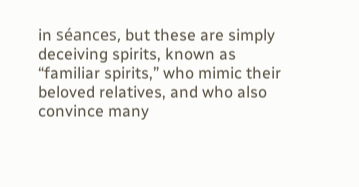in séances, but these are simply deceiving spirits, known as “familiar spirits,” who mimic their beloved relatives, and who also convince many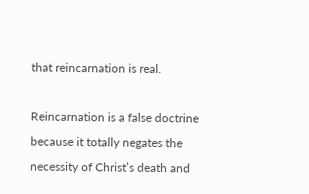that reincarnation is real.

Reincarnation is a false doctrine because it totally negates the necessity of Christ’s death and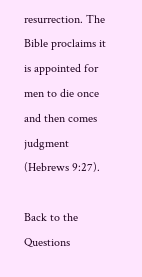resurrection. The Bible proclaims it is appointed for men to die once and then comes judgment (Hebrews 9:27).

Back to the Questions